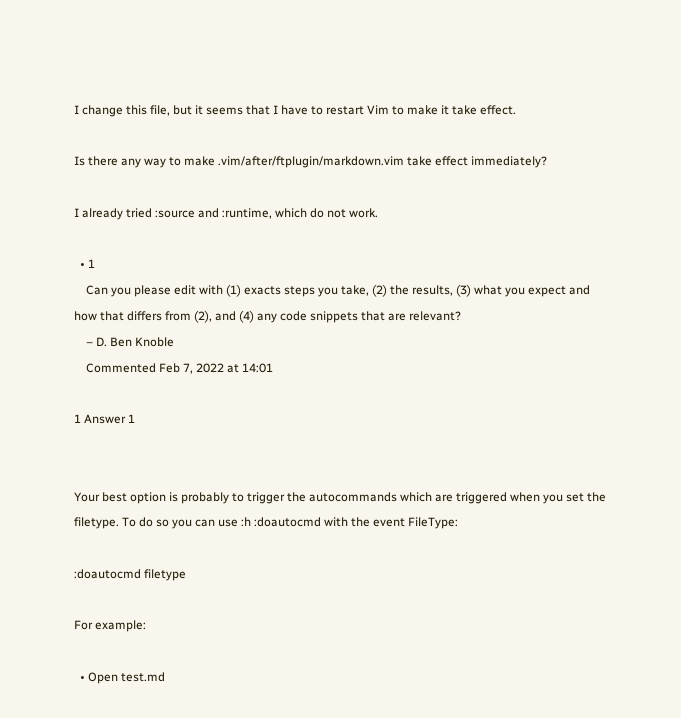I change this file, but it seems that I have to restart Vim to make it take effect.

Is there any way to make .vim/after/ftplugin/markdown.vim take effect immediately?

I already tried :source and :runtime, which do not work.

  • 1
    Can you please edit with (1) exacts steps you take, (2) the results, (3) what you expect and how that differs from (2), and (4) any code snippets that are relevant?
    – D. Ben Knoble
    Commented Feb 7, 2022 at 14:01

1 Answer 1


Your best option is probably to trigger the autocommands which are triggered when you set the filetype. To do so you can use :h :doautocmd with the event FileType:

:doautocmd filetype

For example:

  • Open test.md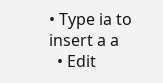• Type ia to insert a a
  • Edit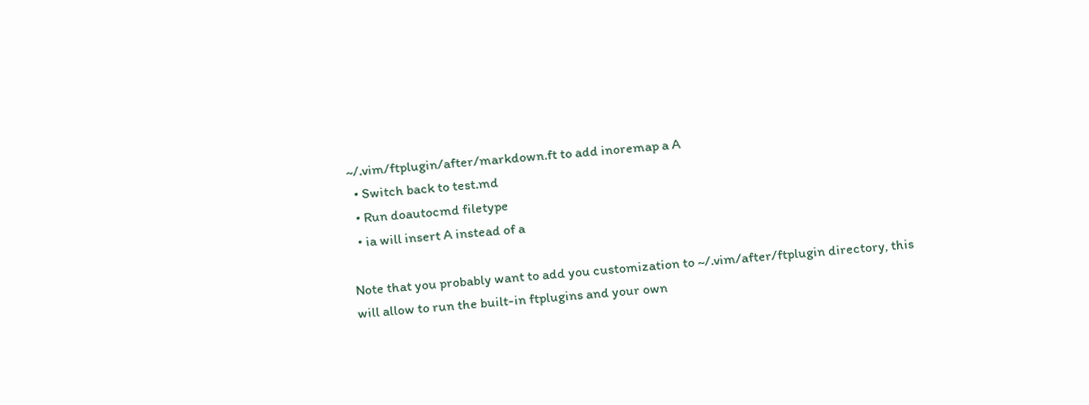~/.vim/ftplugin/after/markdown.ft to add inoremap a A
  • Switch back to test.md
  • Run doautocmd filetype
  • ia will insert A instead of a

Note that you probably want to add you customization to ~/.vim/after/ftplugin directory, this will allow to run the built-in ftplugins and your own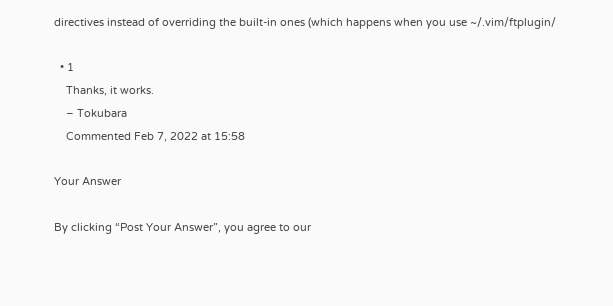directives instead of overriding the built-in ones (which happens when you use ~/.vim/ftplugin/

  • 1
    Thanks, it works.
    – Tokubara
    Commented Feb 7, 2022 at 15:58

Your Answer

By clicking “Post Your Answer”, you agree to our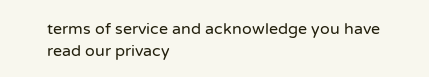terms of service and acknowledge you have read our privacy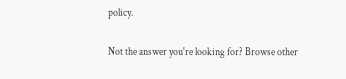policy.

Not the answer you're looking for? Browse other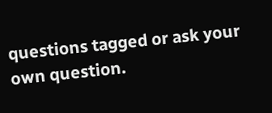questions tagged or ask your own question.